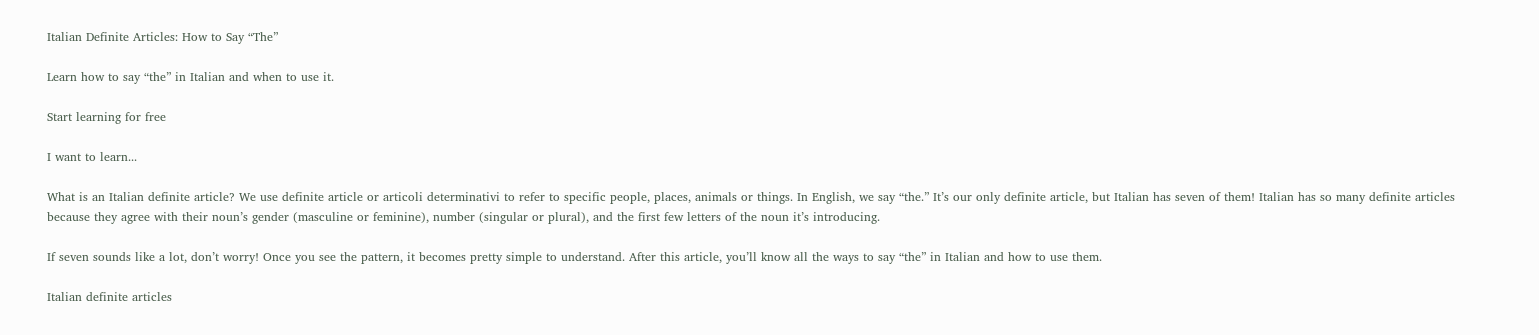Italian Definite Articles: How to Say “The”

Learn how to say “the” in Italian and when to use it.

Start learning for free

I want to learn...

What is an Italian definite article? We use definite article or articoli determinativi to refer to specific people, places, animals or things. In English, we say “the.” It’s our only definite article, but Italian has seven of them! Italian has so many definite articles because they agree with their noun’s gender (masculine or feminine), number (singular or plural), and the first few letters of the noun it’s introducing.

If seven sounds like a lot, don’t worry! Once you see the pattern, it becomes pretty simple to understand. After this article, you’ll know all the ways to say “the” in Italian and how to use them.

Italian definite articles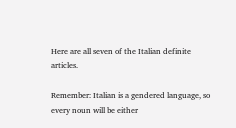Here are all seven of the Italian definite articles.

Remember: Italian is a gendered language, so every noun will be either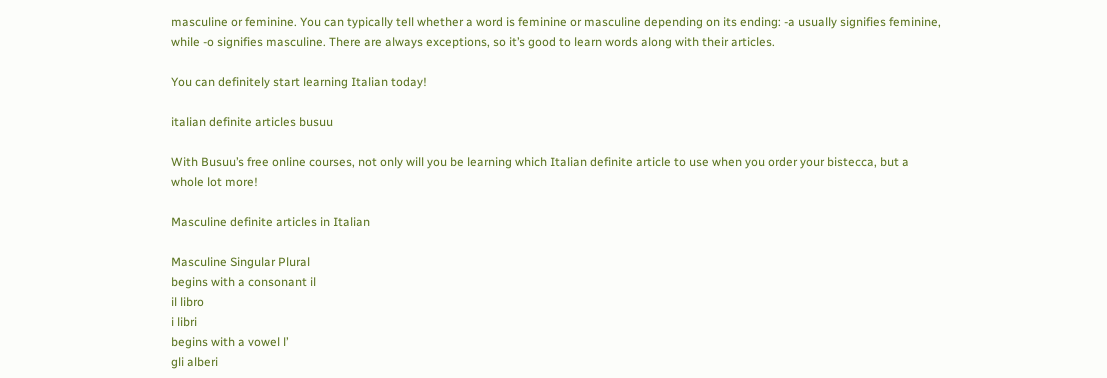masculine or feminine. You can typically tell whether a word is feminine or masculine depending on its ending: -a usually signifies feminine, while -o signifies masculine. There are always exceptions, so it’s good to learn words along with their articles.

You can definitely start learning Italian today!

italian definite articles busuu

With Busuu’s free online courses, not only will you be learning which Italian definite article to use when you order your bistecca, but a whole lot more!

Masculine definite articles in Italian

Masculine Singular Plural
begins with a consonant il
il libro
i libri
begins with a vowel l’
gli alberi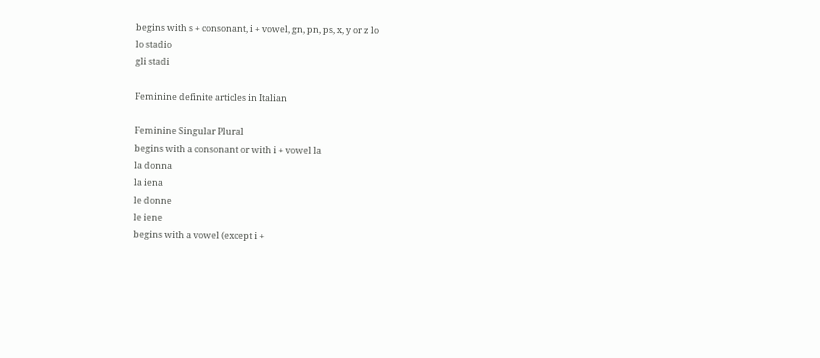begins with s + consonant, i + vowel, gn, pn, ps, x, y or z lo
lo stadio
gli stadi

Feminine definite articles in Italian

Feminine Singular Plural
begins with a consonant or with i + vowel la
la donna
la iena
le donne
le iene
begins with a vowel (except i +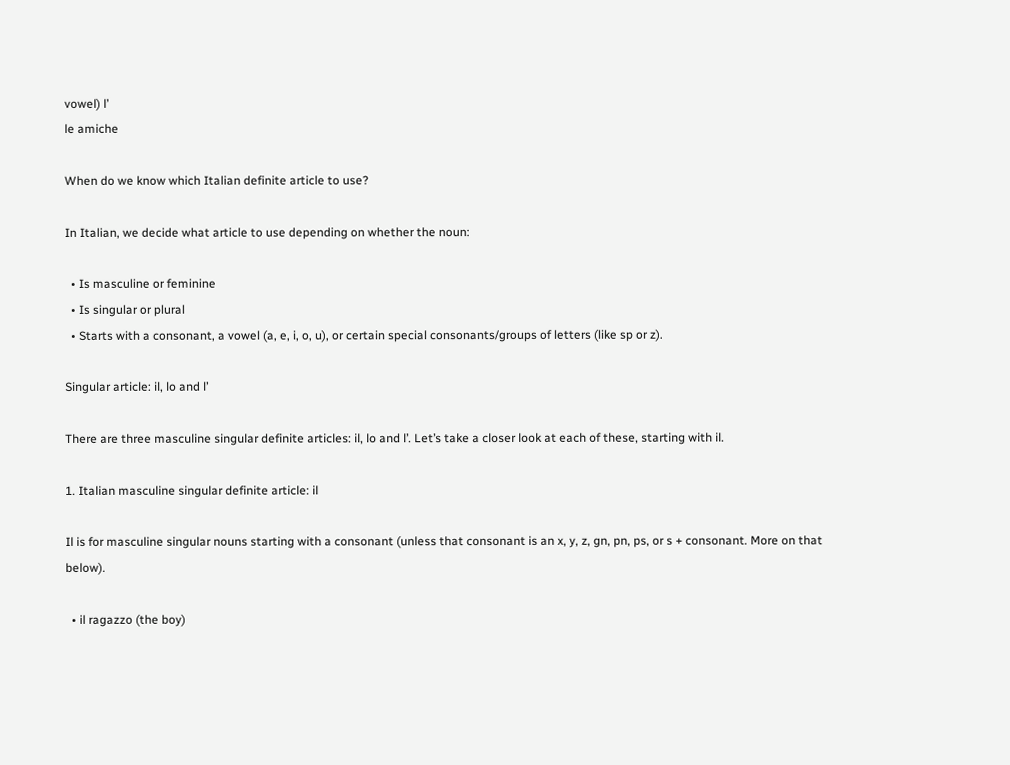vowel) l’
le amiche

When do we know which Italian definite article to use?

In Italian, we decide what article to use depending on whether the noun:

  • Is masculine or feminine
  • Is singular or plural
  • Starts with a consonant, a vowel (a, e, i, o, u), or certain special consonants/groups of letters (like sp or z).

Singular article: il, lo and l’

There are three masculine singular definite articles: il, lo and l’. Let’s take a closer look at each of these, starting with il.

1. Italian masculine singular definite article: il

Il is for masculine singular nouns starting with a consonant (unless that consonant is an x, y, z, gn, pn, ps, or s + consonant. More on that below).

  • il ragazzo (the boy)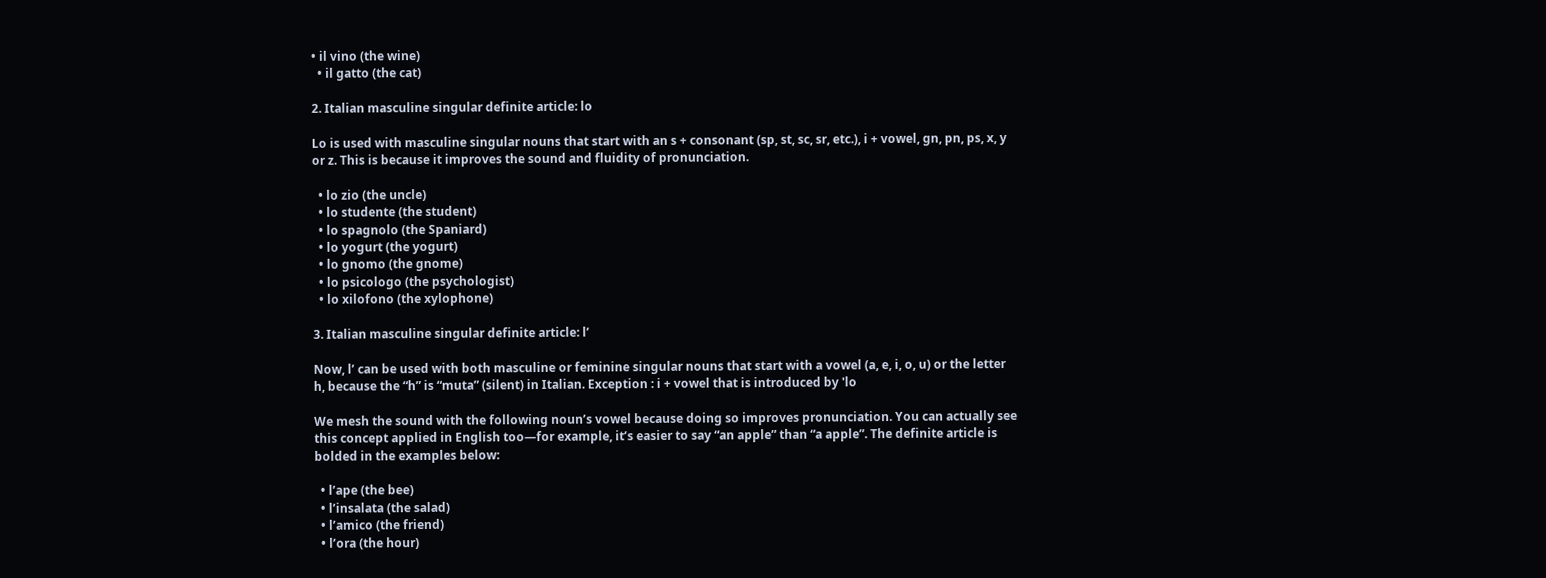• il vino (the wine)
  • il gatto (the cat)

2. Italian masculine singular definite article: lo

Lo is used with masculine singular nouns that start with an s + consonant (sp, st, sc, sr, etc.), i + vowel, gn, pn, ps, x, y or z. This is because it improves the sound and fluidity of pronunciation.

  • lo zio (the uncle)
  • lo studente (the student)
  • lo spagnolo (the Spaniard)
  • lo yogurt (the yogurt)
  • lo gnomo (the gnome)
  • lo psicologo (the psychologist)
  • lo xilofono (the xylophone)

3. Italian masculine singular definite article: l’

Now, l’ can be used with both masculine or feminine singular nouns that start with a vowel (a, e, i, o, u) or the letter h, because the “h” is “muta” (silent) in Italian. Exception : i + vowel that is introduced by 'lo

We mesh the sound with the following noun’s vowel because doing so improves pronunciation. You can actually see this concept applied in English too—for example, it’s easier to say “an apple” than “a apple”. The definite article is bolded in the examples below:

  • l’ape (the bee)
  • l’insalata (the salad)
  • l’amico (the friend)
  • l’ora (the hour)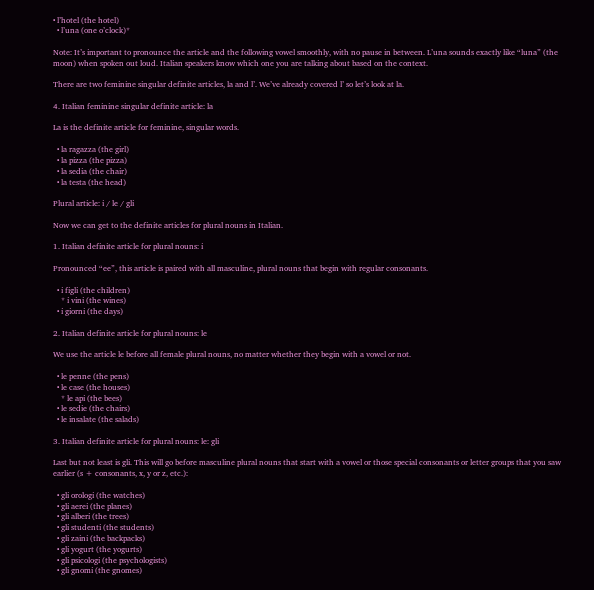• l’hotel (the hotel)
  • l’una (one o’clock)*

Note: It’s important to pronounce the article and the following vowel smoothly, with no pause in between. L’una sounds exactly like “luna” (the moon) when spoken out loud. Italian speakers know which one you are talking about based on the context.

There are two feminine singular definite articles, la and l’. We’ve already covered l’ so let’s look at la.

4. Italian feminine singular definite article: la

La is the definite article for feminine, singular words.

  • la ragazza (the girl)
  • la pizza (the pizza)
  • la sedia (the chair)
  • la testa (the head)

Plural article: i / le / gli

Now we can get to the definite articles for plural nouns in Italian.

1. Italian definite article for plural nouns: i

Pronounced “ee”, this article is paired with all masculine, plural nouns that begin with regular consonants.

  • i figli (the children)
    * i vini (the wines)
  • i giorni (the days)

2. Italian definite article for plural nouns: le

We use the article le before all female plural nouns, no matter whether they begin with a vowel or not.

  • le penne (the pens)
  • le case (the houses)
    * le api (the bees)
  • le sedie (the chairs)
  • le insalate (the salads)

3. Italian definite article for plural nouns: le: gli

Last but not least is gli. This will go before masculine plural nouns that start with a vowel or those special consonants or letter groups that you saw earlier (s + consonants, x, y or z, etc.):

  • gli orologi (the watches)
  • gli aerei (the planes)
  • gli alberi (the trees)
  • gli studenti (the students)
  • gli zaini (the backpacks)
  • gli yogurt (the yogurts)
  • gli psicologi (the psychologists)
  • gli gnomi (the gnomes)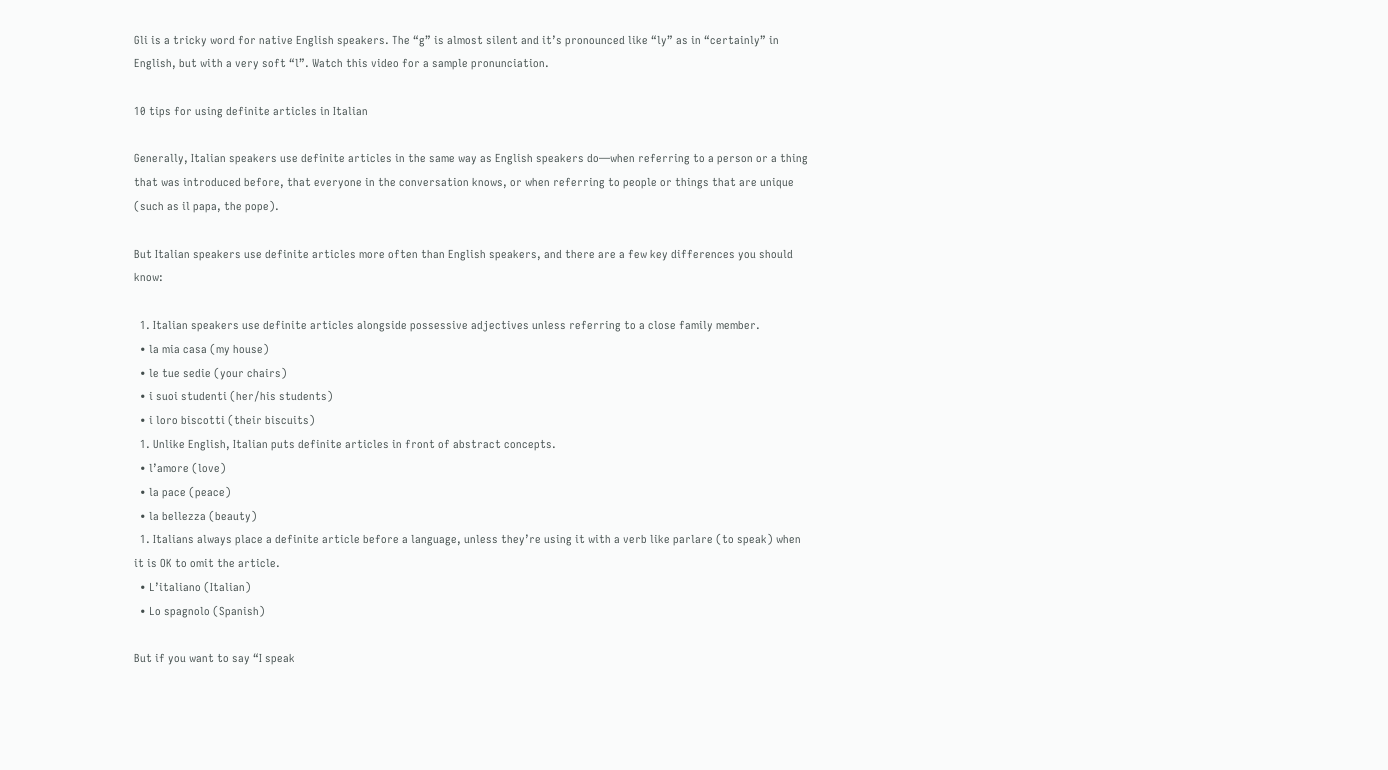Gli is a tricky word for native English speakers. The “g” is almost silent and it’s pronounced like “ly” as in “certainly” in English, but with a very soft “l”. Watch this video for a sample pronunciation.

10 tips for using definite articles in Italian

Generally, Italian speakers use definite articles in the same way as English speakers do—when referring to a person or a thing that was introduced before, that everyone in the conversation knows, or when referring to people or things that are unique (such as il papa, the pope).

But Italian speakers use definite articles more often than English speakers, and there are a few key differences you should know:

  1. Italian speakers use definite articles alongside possessive adjectives unless referring to a close family member.
  • la mia casa (my house)
  • le tue sedie (your chairs)
  • i suoi studenti (her/his students)
  • i loro biscotti (their biscuits)
  1. Unlike English, Italian puts definite articles in front of abstract concepts.
  • l’amore (love)
  • la pace (peace)
  • la bellezza (beauty)
  1. Italians always place a definite article before a language, unless they’re using it with a verb like parlare (to speak) when it is OK to omit the article.
  • L’italiano (Italian)
  • Lo spagnolo (Spanish)

But if you want to say “I speak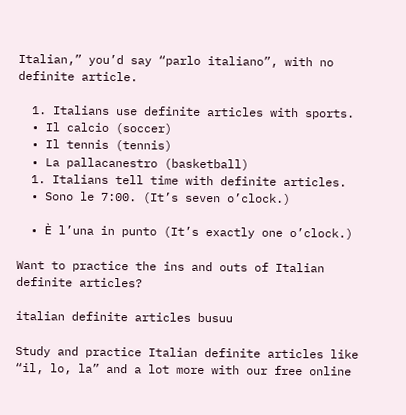Italian,” you’d say “parlo italiano”, with no definite article.

  1. Italians use definite articles with sports.
  • Il calcio (soccer)
  • Il tennis (tennis)
  • La pallacanestro (basketball)
  1. Italians tell time with definite articles.
  • Sono le 7:00. (It’s seven o’clock.)

  • È l’una in punto (It’s exactly one o’clock.)

Want to practice the ins and outs of Italian definite articles?

italian definite articles busuu

Study and practice Italian definite articles like “il, lo, la” and a lot more with our free online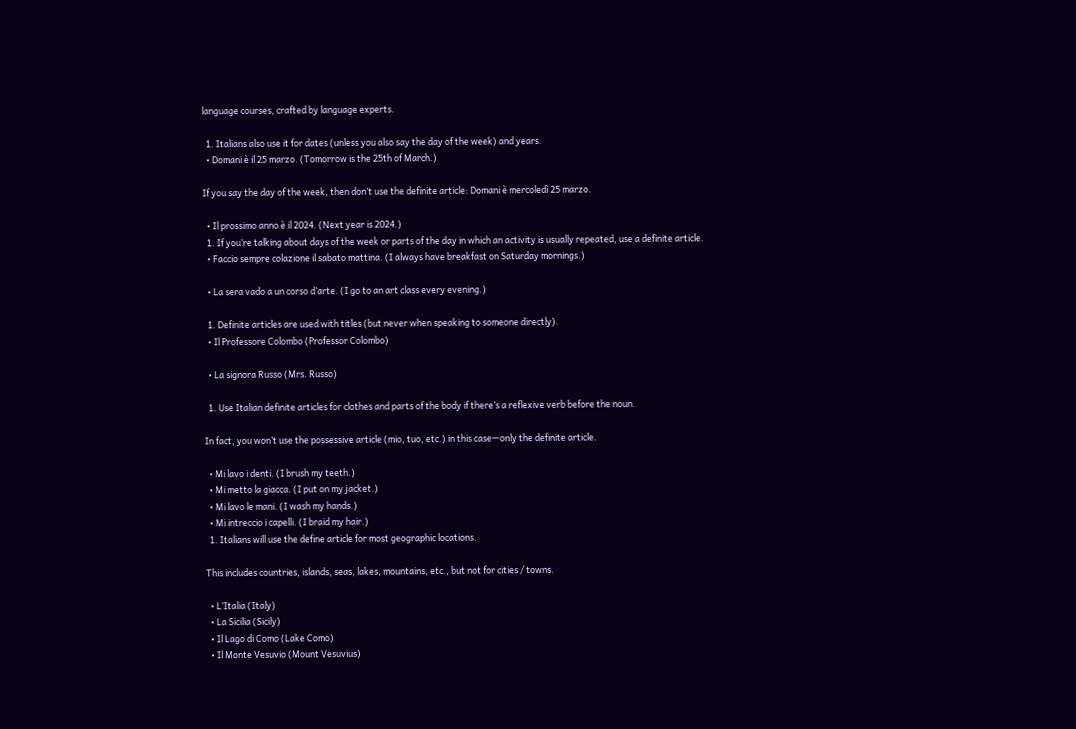language courses, crafted by language experts.

  1. Italians also use it for dates (unless you also say the day of the week) and years.
  • Domani è il 25 marzo. (Tomorrow is the 25th of March.)

If you say the day of the week, then don’t use the definite article: Domani è mercoledì 25 marzo.

  • Il prossimo anno è il 2024. (Next year is 2024.)
  1. If you’re talking about days of the week or parts of the day in which an activity is usually repeated, use a definite article.
  • Faccio sempre colazione il sabato mattina. (I always have breakfast on Saturday mornings.)

  • La sera vado a un corso d’arte. (I go to an art class every evening.)

  1. Definite articles are used with titles (but never when speaking to someone directly).
  • Il Professore Colombo (Professor Colombo)

  • La signora Russo (Mrs. Russo)

  1. Use Italian definite articles for clothes and parts of the body if there’s a reflexive verb before the noun.

In fact, you won’t use the possessive article (mio, tuo, etc.) in this case—only the definite article.

  • Mi lavo i denti. (I brush my teeth.)
  • Mi metto la giacca. (I put on my jacket.)
  • Mi lavo le mani. (I wash my hands.)
  • Mi intreccio i capelli. (I braid my hair.)
  1. Italians will use the define article for most geographic locations.

This includes countries, islands, seas, lakes, mountains, etc., but not for cities / towns.

  • L’Italia (Italy)
  • La Sicilia (Sicily)
  • Il Lago di Como (Lake Como)
  • Il Monte Vesuvio (Mount Vesuvius)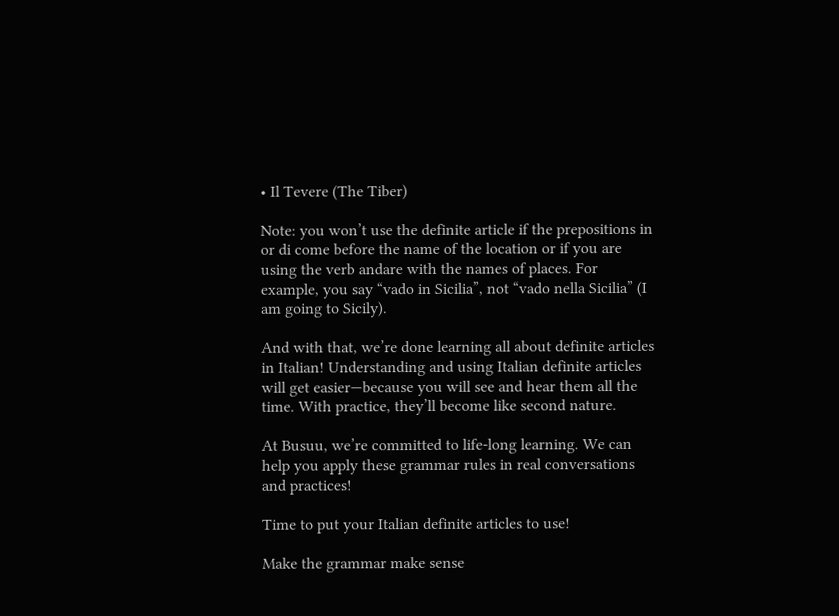• Il Tevere (The Tiber)

Note: you won’t use the definite article if the prepositions in or di come before the name of the location or if you are using the verb andare with the names of places. For example, you say “vado in Sicilia”, not “vado nella Sicilia” (I am going to Sicily).

And with that, we’re done learning all about definite articles in Italian! Understanding and using Italian definite articles will get easier—because you will see and hear them all the time. With practice, they’ll become like second nature.

At Busuu, we’re committed to life-long learning. We can help you apply these grammar rules in real conversations and practices!

Time to put your Italian definite articles to use!

Make the grammar make sense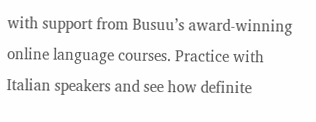with support from Busuu’s award-winning online language courses. Practice with Italian speakers and see how definite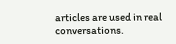articles are used in real conversations.